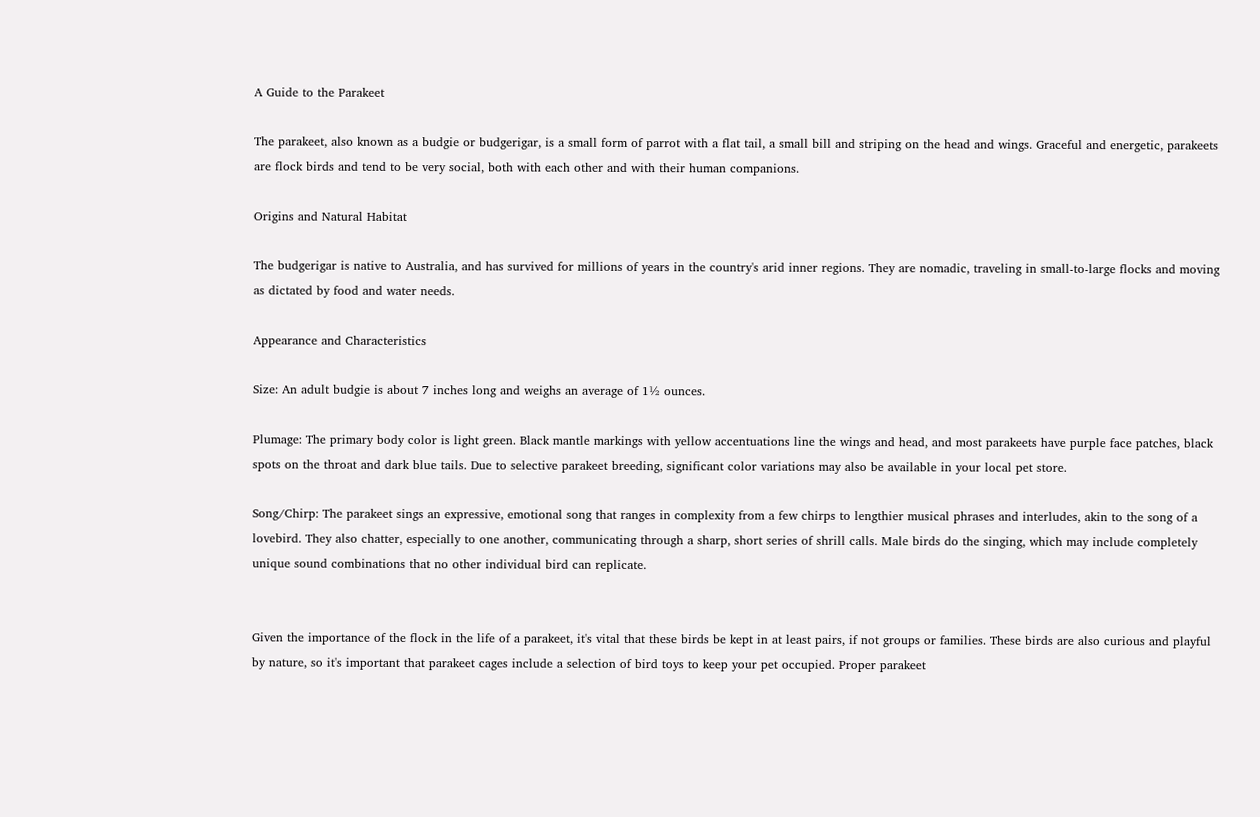A Guide to the Parakeet

The parakeet, also known as a budgie or budgerigar, is a small form of parrot with a flat tail, a small bill and striping on the head and wings. Graceful and energetic, parakeets are flock birds and tend to be very social, both with each other and with their human companions.

Origins and Natural Habitat

The budgerigar is native to Australia, and has survived for millions of years in the country's arid inner regions. They are nomadic, traveling in small-to-large flocks and moving as dictated by food and water needs.

Appearance and Characteristics

Size: An adult budgie is about 7 inches long and weighs an average of 1½ ounces.

Plumage: The primary body color is light green. Black mantle markings with yellow accentuations line the wings and head, and most parakeets have purple face patches, black spots on the throat and dark blue tails. Due to selective parakeet breeding, significant color variations may also be available in your local pet store.

Song/Chirp: The parakeet sings an expressive, emotional song that ranges in complexity from a few chirps to lengthier musical phrases and interludes, akin to the song of a lovebird. They also chatter, especially to one another, communicating through a sharp, short series of shrill calls. Male birds do the singing, which may include completely unique sound combinations that no other individual bird can replicate.


Given the importance of the flock in the life of a parakeet, it's vital that these birds be kept in at least pairs, if not groups or families. These birds are also curious and playful by nature, so it's important that parakeet cages include a selection of bird toys to keep your pet occupied. Proper parakeet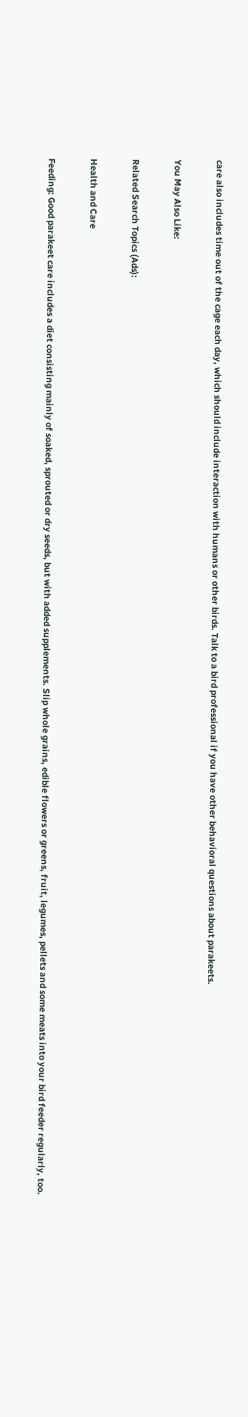care also includes time out of the cage each day, which should include interaction with humans or other birds. Talk to a bird professional if you have other behavioral questions about parakeets.

You May Also Like:

Related Search Topics (Ads):

Health and Care

Feeding: Good parakeet care includes a diet consisting mainly of soaked, sprouted or dry seeds, but with added supplements. Slip whole grains, edible flowers or greens, fruit, legumes, pellets and some meats into your bird feeder regularly, too.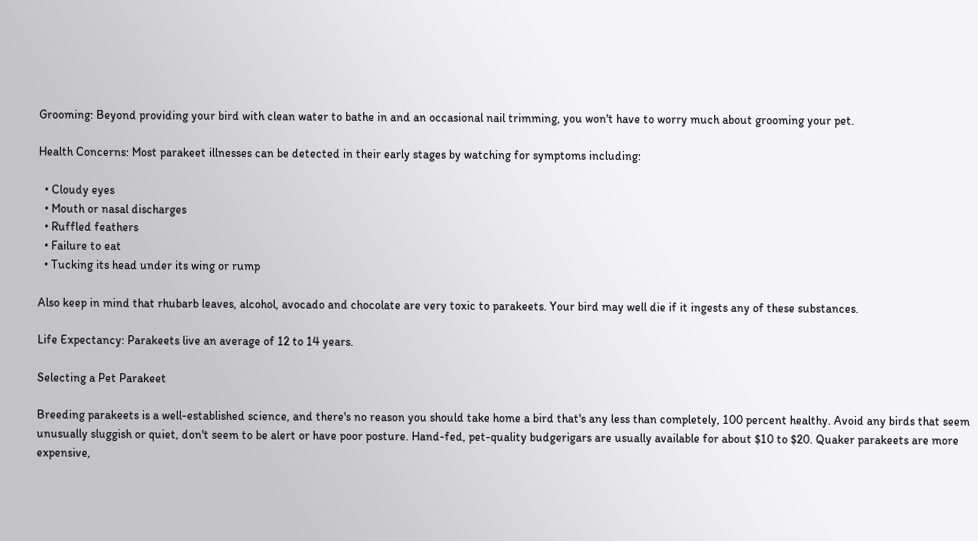Grooming: Beyond providing your bird with clean water to bathe in and an occasional nail trimming, you won't have to worry much about grooming your pet.

Health Concerns: Most parakeet illnesses can be detected in their early stages by watching for symptoms including:

  • Cloudy eyes
  • Mouth or nasal discharges
  • Ruffled feathers
  • Failure to eat
  • Tucking its head under its wing or rump

Also keep in mind that rhubarb leaves, alcohol, avocado and chocolate are very toxic to parakeets. Your bird may well die if it ingests any of these substances.

Life Expectancy: Parakeets live an average of 12 to 14 years.

Selecting a Pet Parakeet

Breeding parakeets is a well-established science, and there's no reason you should take home a bird that's any less than completely, 100 percent healthy. Avoid any birds that seem unusually sluggish or quiet, don't seem to be alert or have poor posture. Hand-fed, pet-quality budgerigars are usually available for about $10 to $20. Quaker parakeets are more expensive,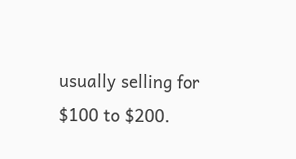usually selling for $100 to $200.